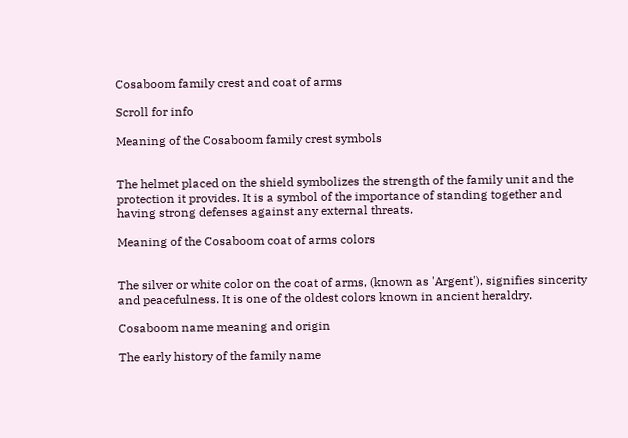Cosaboom family crest and coat of arms

Scroll for info

Meaning of the Cosaboom family crest symbols


The helmet placed on the shield symbolizes the strength of the family unit and the protection it provides. It is a symbol of the importance of standing together and having strong defenses against any external threats.

Meaning of the Cosaboom coat of arms colors


The silver or white color on the coat of arms, (known as 'Argent'), signifies sincerity and peacefulness. It is one of the oldest colors known in ancient heraldry.

Cosaboom name meaning and origin

The early history of the family name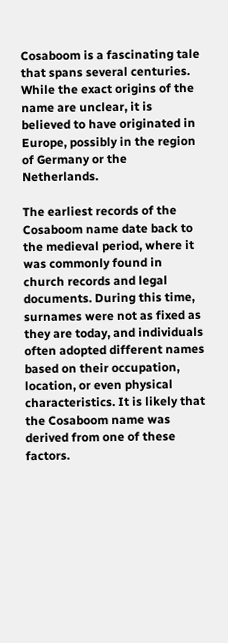Cosaboom is a fascinating tale that spans several centuries. While the exact origins of the name are unclear, it is believed to have originated in Europe, possibly in the region of Germany or the Netherlands.

The earliest records of the Cosaboom name date back to the medieval period, where it was commonly found in church records and legal documents. During this time, surnames were not as fixed as they are today, and individuals often adopted different names based on their occupation, location, or even physical characteristics. It is likely that the Cosaboom name was derived from one of these factors.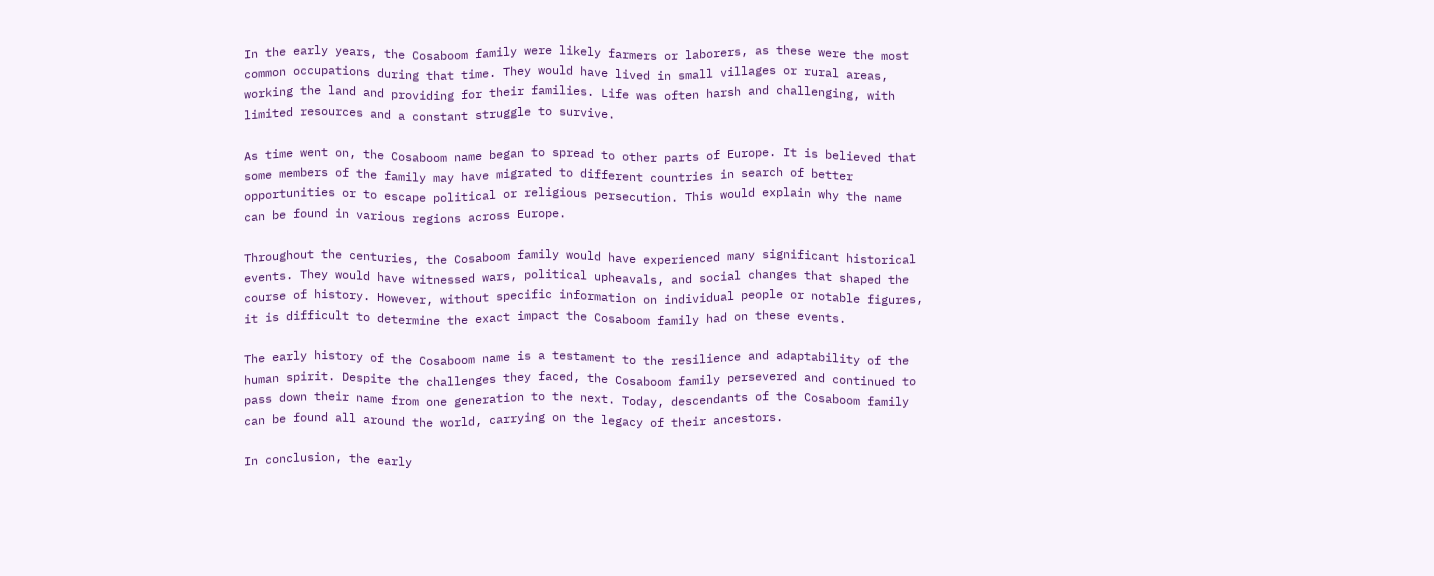In the early years, the Cosaboom family were likely farmers or laborers, as these were the most common occupations during that time. They would have lived in small villages or rural areas, working the land and providing for their families. Life was often harsh and challenging, with limited resources and a constant struggle to survive.

As time went on, the Cosaboom name began to spread to other parts of Europe. It is believed that some members of the family may have migrated to different countries in search of better opportunities or to escape political or religious persecution. This would explain why the name can be found in various regions across Europe.

Throughout the centuries, the Cosaboom family would have experienced many significant historical events. They would have witnessed wars, political upheavals, and social changes that shaped the course of history. However, without specific information on individual people or notable figures, it is difficult to determine the exact impact the Cosaboom family had on these events.

The early history of the Cosaboom name is a testament to the resilience and adaptability of the human spirit. Despite the challenges they faced, the Cosaboom family persevered and continued to pass down their name from one generation to the next. Today, descendants of the Cosaboom family can be found all around the world, carrying on the legacy of their ancestors.

In conclusion, the early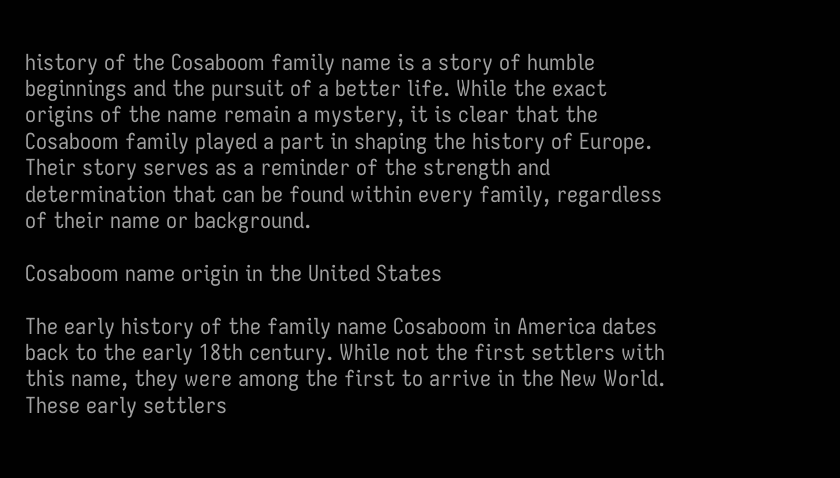history of the Cosaboom family name is a story of humble beginnings and the pursuit of a better life. While the exact origins of the name remain a mystery, it is clear that the Cosaboom family played a part in shaping the history of Europe. Their story serves as a reminder of the strength and determination that can be found within every family, regardless of their name or background.

Cosaboom name origin in the United States

The early history of the family name Cosaboom in America dates back to the early 18th century. While not the first settlers with this name, they were among the first to arrive in the New World. These early settlers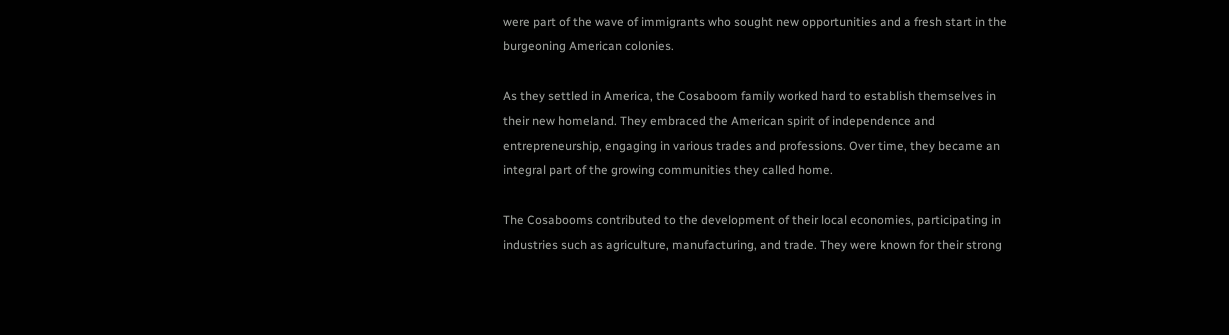were part of the wave of immigrants who sought new opportunities and a fresh start in the burgeoning American colonies.

As they settled in America, the Cosaboom family worked hard to establish themselves in their new homeland. They embraced the American spirit of independence and entrepreneurship, engaging in various trades and professions. Over time, they became an integral part of the growing communities they called home.

The Cosabooms contributed to the development of their local economies, participating in industries such as agriculture, manufacturing, and trade. They were known for their strong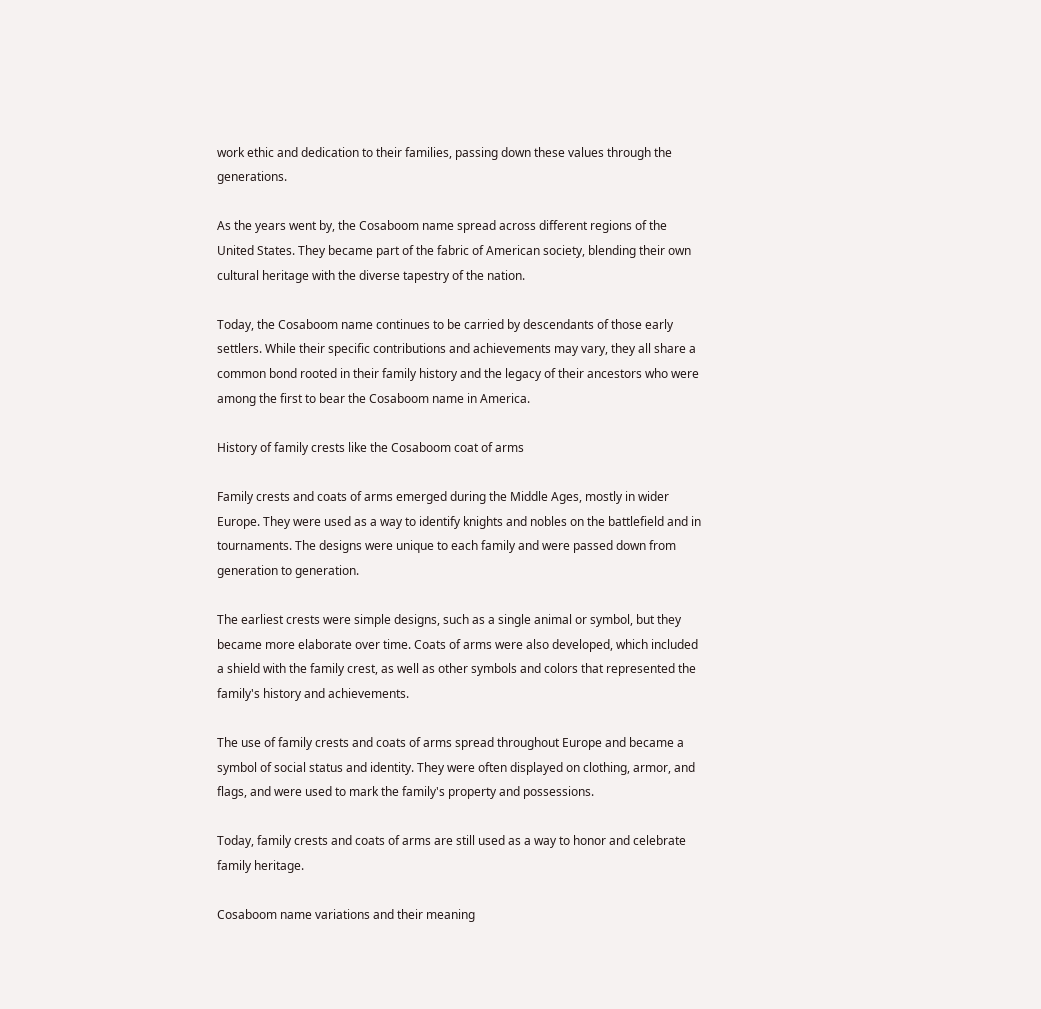work ethic and dedication to their families, passing down these values through the generations.

As the years went by, the Cosaboom name spread across different regions of the United States. They became part of the fabric of American society, blending their own cultural heritage with the diverse tapestry of the nation.

Today, the Cosaboom name continues to be carried by descendants of those early settlers. While their specific contributions and achievements may vary, they all share a common bond rooted in their family history and the legacy of their ancestors who were among the first to bear the Cosaboom name in America.

History of family crests like the Cosaboom coat of arms

Family crests and coats of arms emerged during the Middle Ages, mostly in wider Europe. They were used as a way to identify knights and nobles on the battlefield and in tournaments. The designs were unique to each family and were passed down from generation to generation.

The earliest crests were simple designs, such as a single animal or symbol, but they became more elaborate over time. Coats of arms were also developed, which included a shield with the family crest, as well as other symbols and colors that represented the family's history and achievements.

The use of family crests and coats of arms spread throughout Europe and became a symbol of social status and identity. They were often displayed on clothing, armor, and flags, and were used to mark the family's property and possessions.

Today, family crests and coats of arms are still used as a way to honor and celebrate family heritage.

Cosaboom name variations and their meaning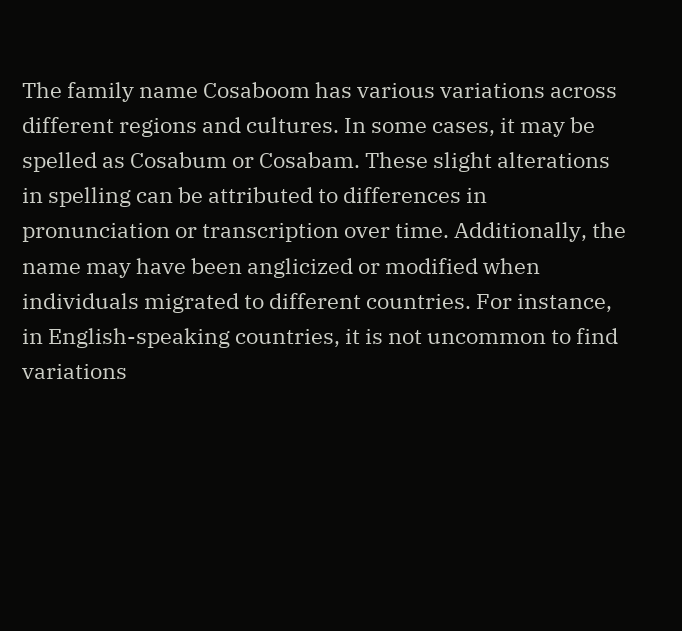The family name Cosaboom has various variations across different regions and cultures. In some cases, it may be spelled as Cosabum or Cosabam. These slight alterations in spelling can be attributed to differences in pronunciation or transcription over time. Additionally, the name may have been anglicized or modified when individuals migrated to different countries. For instance, in English-speaking countries, it is not uncommon to find variations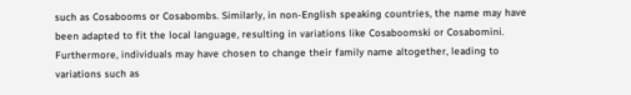such as Cosabooms or Cosabombs. Similarly, in non-English speaking countries, the name may have been adapted to fit the local language, resulting in variations like Cosaboomski or Cosabomini. Furthermore, individuals may have chosen to change their family name altogether, leading to variations such as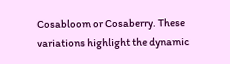Cosabloom or Cosaberry. These variations highlight the dynamic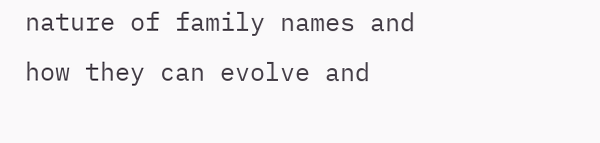nature of family names and how they can evolve and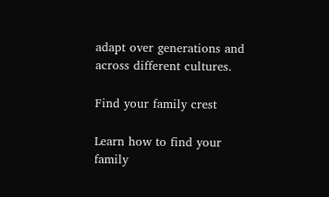adapt over generations and across different cultures.

Find your family crest

Learn how to find your family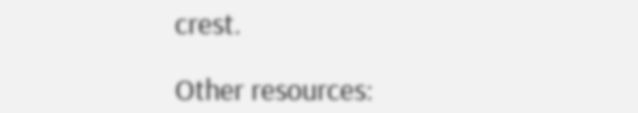crest.

Other resources: